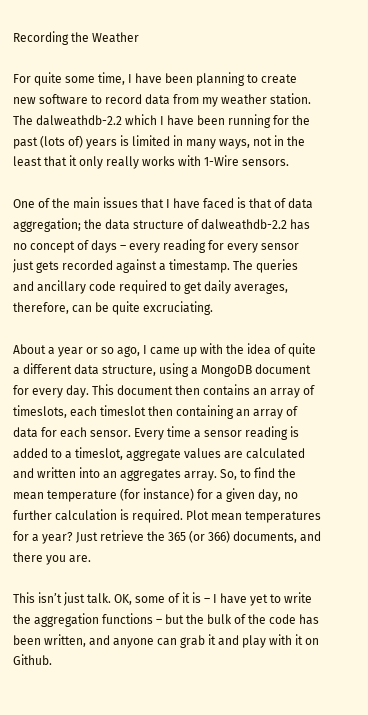Recording the Weather

For quite some time, I have been planning to create new software to record data from my weather station. The dalweathdb-2.2 which I have been running for the past (lots of) years is limited in many ways, not in the least that it only really works with 1-Wire sensors.

One of the main issues that I have faced is that of data aggregation; the data structure of dalweathdb-2.2 has no concept of days – every reading for every sensor just gets recorded against a timestamp. The queries and ancillary code required to get daily averages, therefore, can be quite excruciating.

About a year or so ago, I came up with the idea of quite a different data structure, using a MongoDB document  for every day. This document then contains an array of timeslots, each timeslot then containing an array of data for each sensor. Every time a sensor reading is added to a timeslot, aggregate values are calculated and written into an aggregates array. So, to find the mean temperature (for instance) for a given day, no further calculation is required. Plot mean temperatures for a year? Just retrieve the 365 (or 366) documents, and there you are.

This isn’t just talk. OK, some of it is – I have yet to write the aggregation functions – but the bulk of the code has been written, and anyone can grab it and play with it on Github.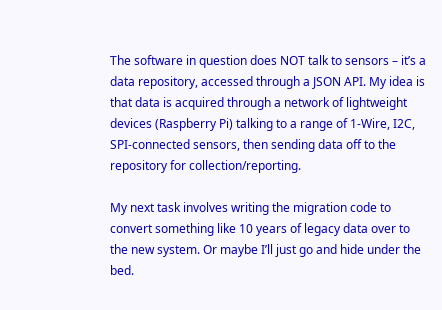The software in question does NOT talk to sensors – it’s a data repository, accessed through a JSON API. My idea is that data is acquired through a network of lightweight devices (Raspberry Pi) talking to a range of 1-Wire, I2C, SPI-connected sensors, then sending data off to the repository for collection/reporting.

My next task involves writing the migration code to convert something like 10 years of legacy data over to the new system. Or maybe I’ll just go and hide under the bed.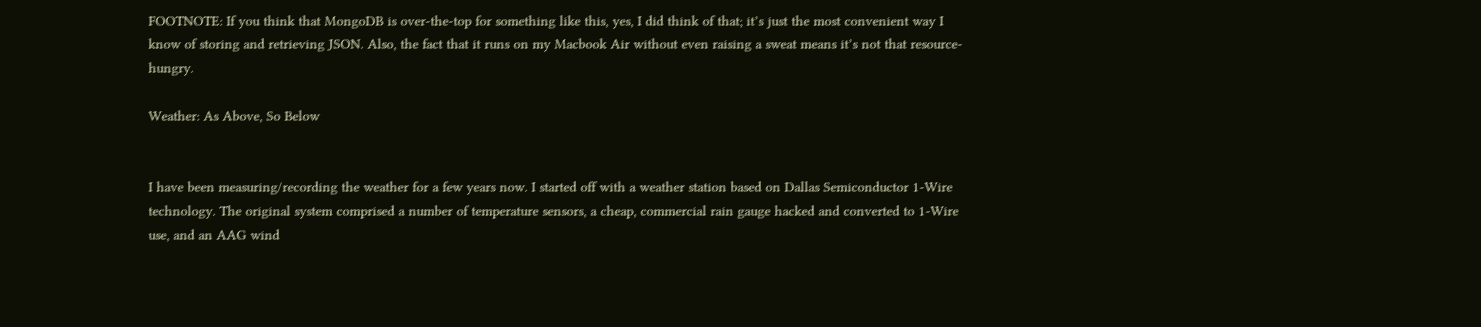FOOTNOTE: If you think that MongoDB is over-the-top for something like this, yes, I did think of that; it’s just the most convenient way I know of storing and retrieving JSON. Also, the fact that it runs on my Macbook Air without even raising a sweat means it’s not that resource-hungry.

Weather: As Above, So Below


I have been measuring/recording the weather for a few years now. I started off with a weather station based on Dallas Semiconductor 1-Wire technology. The original system comprised a number of temperature sensors, a cheap, commercial rain gauge hacked and converted to 1-Wire use, and an AAG wind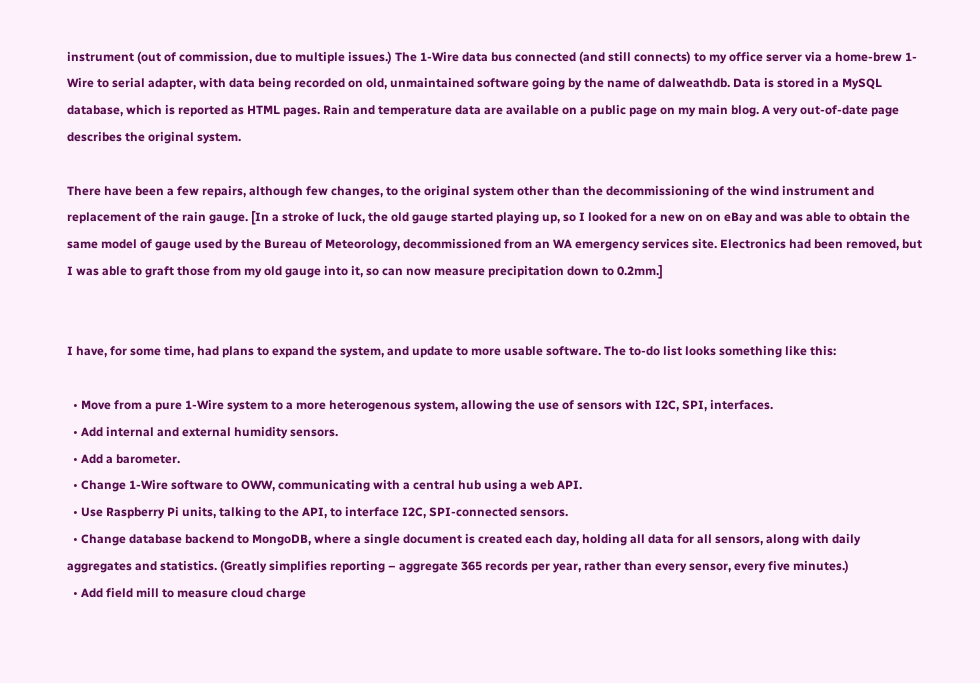instrument (out of commission, due to multiple issues.) The 1-Wire data bus connected (and still connects) to my office server via a home-brew 1-Wire to serial adapter, with data being recorded on old, unmaintained software going by the name of dalweathdb. Data is stored in a MySQL database, which is reported as HTML pages. Rain and temperature data are available on a public page on my main blog. A very out-of-date page describes the original system.

There have been a few repairs, although few changes, to the original system other than the decommissioning of the wind instrument and replacement of the rain gauge. [In a stroke of luck, the old gauge started playing up, so I looked for a new on on eBay and was able to obtain the same model of gauge used by the Bureau of Meteorology, decommissioned from an WA emergency services site. Electronics had been removed, but I was able to graft those from my old gauge into it, so can now measure precipitation down to 0.2mm.]


I have, for some time, had plans to expand the system, and update to more usable software. The to-do list looks something like this:

  • Move from a pure 1-Wire system to a more heterogenous system, allowing the use of sensors with I2C, SPI, interfaces.
  • Add internal and external humidity sensors.
  • Add a barometer.
  • Change 1-Wire software to OWW, communicating with a central hub using a web API.
  • Use Raspberry Pi units, talking to the API, to interface I2C, SPI-connected sensors.
  • Change database backend to MongoDB, where a single document is created each day, holding all data for all sensors, along with daily aggregates and statistics. (Greatly simplifies reporting – aggregate 365 records per year, rather than every sensor, every five minutes.)
  • Add field mill to measure cloud charge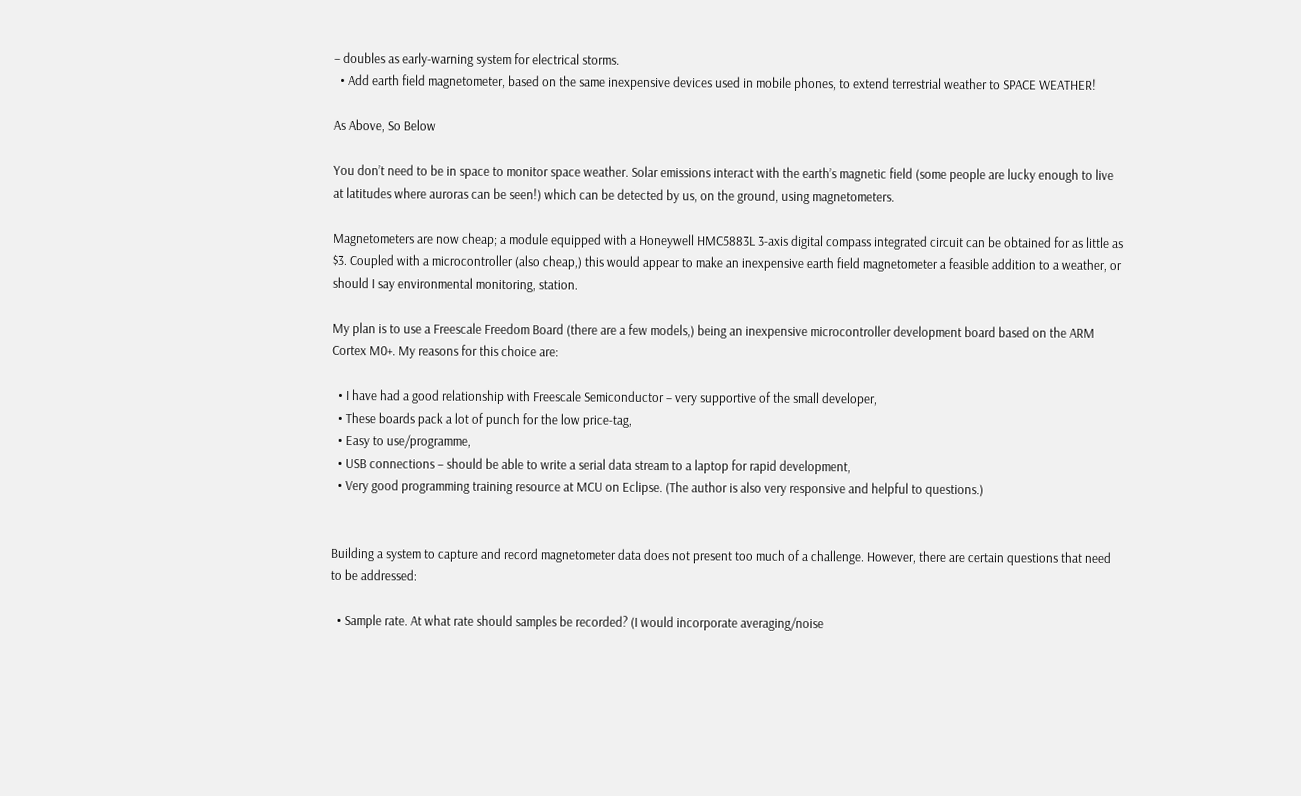– doubles as early-warning system for electrical storms.
  • Add earth field magnetometer, based on the same inexpensive devices used in mobile phones, to extend terrestrial weather to SPACE WEATHER!

As Above, So Below

You don’t need to be in space to monitor space weather. Solar emissions interact with the earth’s magnetic field (some people are lucky enough to live at latitudes where auroras can be seen!) which can be detected by us, on the ground, using magnetometers.

Magnetometers are now cheap; a module equipped with a Honeywell HMC5883L 3-axis digital compass integrated circuit can be obtained for as little as $3. Coupled with a microcontroller (also cheap,) this would appear to make an inexpensive earth field magnetometer a feasible addition to a weather, or should I say environmental monitoring, station.

My plan is to use a Freescale Freedom Board (there are a few models,) being an inexpensive microcontroller development board based on the ARM Cortex M0+. My reasons for this choice are:

  • I have had a good relationship with Freescale Semiconductor – very supportive of the small developer,
  • These boards pack a lot of punch for the low price-tag,
  • Easy to use/programme,
  • USB connections – should be able to write a serial data stream to a laptop for rapid development,
  • Very good programming training resource at MCU on Eclipse. (The author is also very responsive and helpful to questions.)


Building a system to capture and record magnetometer data does not present too much of a challenge. However, there are certain questions that need to be addressed:

  • Sample rate. At what rate should samples be recorded? (I would incorporate averaging/noise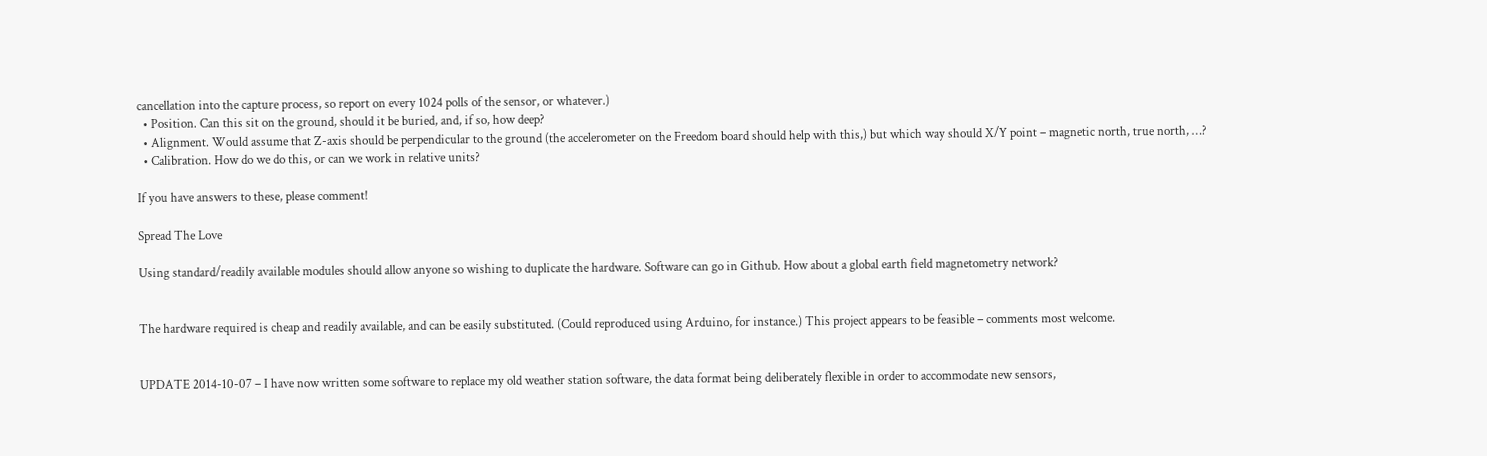cancellation into the capture process, so report on every 1024 polls of the sensor, or whatever.)
  • Position. Can this sit on the ground, should it be buried, and, if so, how deep?
  • Alignment. Would assume that Z-axis should be perpendicular to the ground (the accelerometer on the Freedom board should help with this,) but which way should X/Y point – magnetic north, true north, …?
  • Calibration. How do we do this, or can we work in relative units?

If you have answers to these, please comment!

Spread The Love

Using standard/readily available modules should allow anyone so wishing to duplicate the hardware. Software can go in Github. How about a global earth field magnetometry network?


The hardware required is cheap and readily available, and can be easily substituted. (Could reproduced using Arduino, for instance.) This project appears to be feasible – comments most welcome.


UPDATE 2014-10-07 – I have now written some software to replace my old weather station software, the data format being deliberately flexible in order to accommodate new sensors,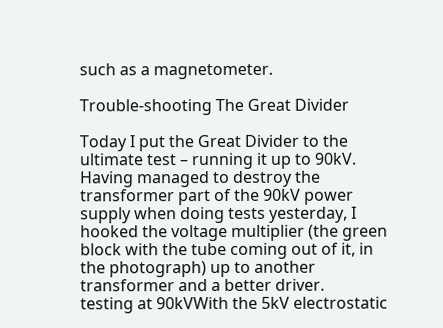such as a magnetometer.

Trouble-shooting The Great Divider

Today I put the Great Divider to the ultimate test – running it up to 90kV. Having managed to destroy the transformer part of the 90kV power supply when doing tests yesterday, I hooked the voltage multiplier (the green block with the tube coming out of it, in the photograph) up to another transformer and a better driver.
testing at 90kVWith the 5kV electrostatic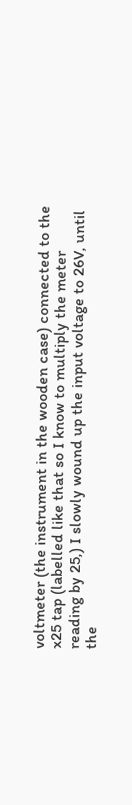voltmeter (the instrument in the wooden case) connected to the x25 tap (labelled like that so I know to multiply the meter reading by 25,) I slowly wound up the input voltage to 26V, until the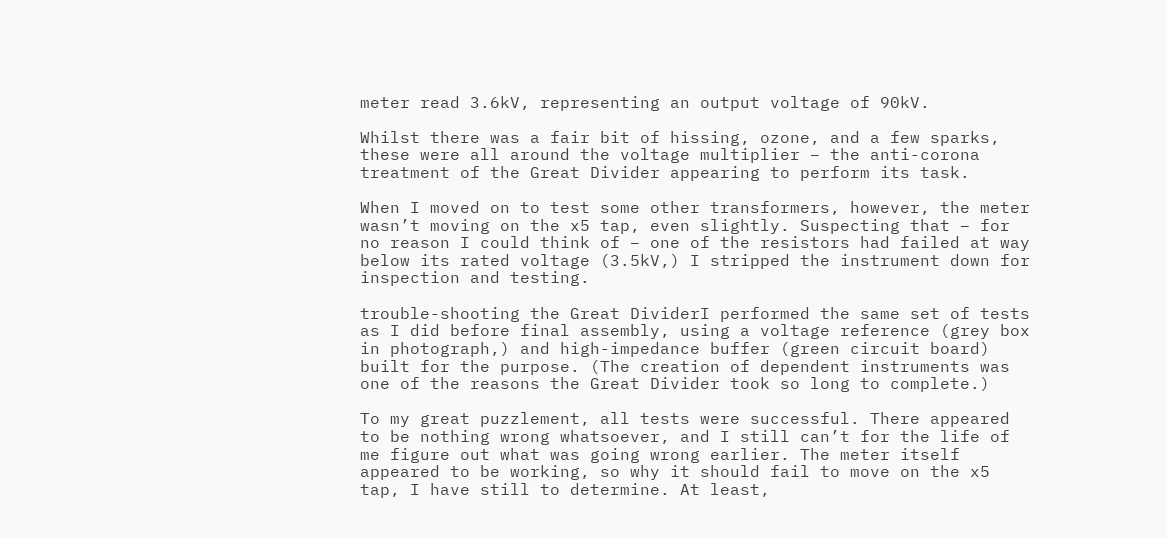meter read 3.6kV, representing an output voltage of 90kV.

Whilst there was a fair bit of hissing, ozone, and a few sparks, these were all around the voltage multiplier – the anti-corona treatment of the Great Divider appearing to perform its task.

When I moved on to test some other transformers, however, the meter wasn’t moving on the x5 tap, even slightly. Suspecting that – for no reason I could think of – one of the resistors had failed at way below its rated voltage (3.5kV,) I stripped the instrument down for inspection and testing.

trouble-shooting the Great DividerI performed the same set of tests as I did before final assembly, using a voltage reference (grey box in photograph,) and high-impedance buffer (green circuit board) built for the purpose. (The creation of dependent instruments was one of the reasons the Great Divider took so long to complete.)

To my great puzzlement, all tests were successful. There appeared to be nothing wrong whatsoever, and I still can’t for the life of me figure out what was going wrong earlier. The meter itself appeared to be working, so why it should fail to move on the x5 tap, I have still to determine. At least,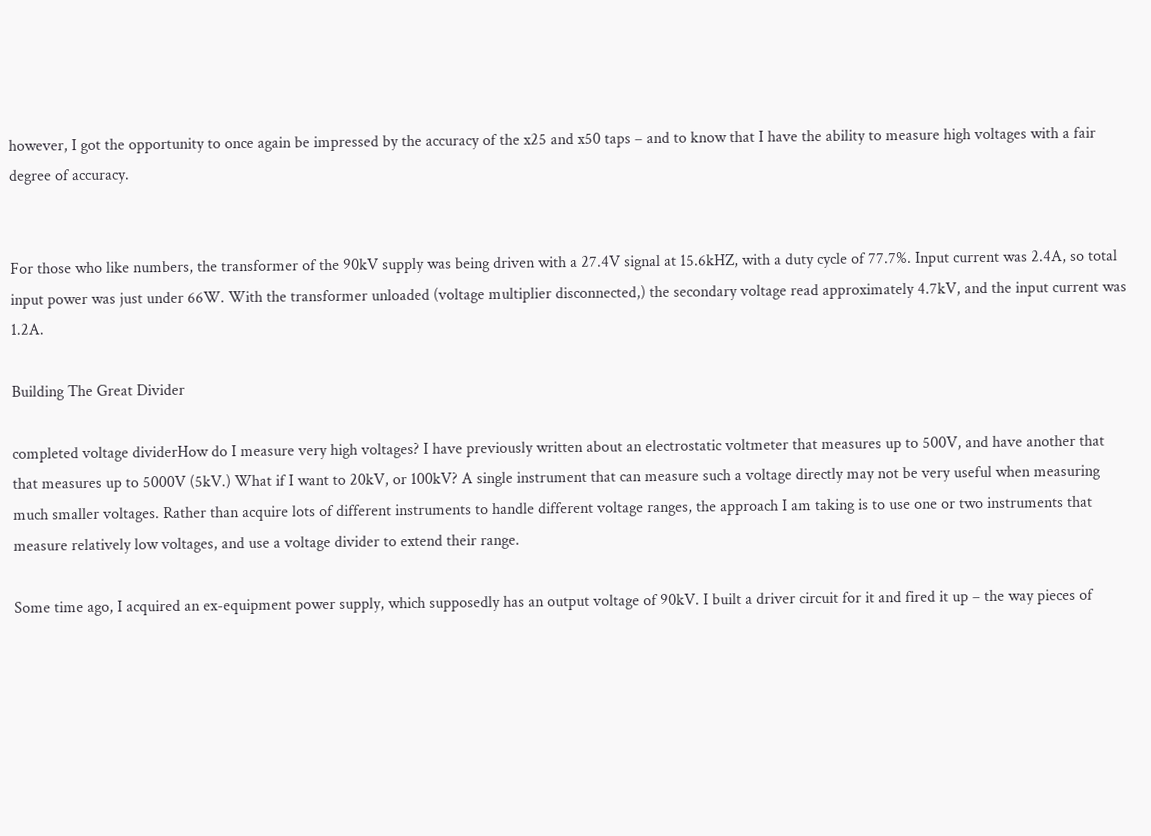however, I got the opportunity to once again be impressed by the accuracy of the x25 and x50 taps – and to know that I have the ability to measure high voltages with a fair degree of accuracy.


For those who like numbers, the transformer of the 90kV supply was being driven with a 27.4V signal at 15.6kHZ, with a duty cycle of 77.7%. Input current was 2.4A, so total input power was just under 66W. With the transformer unloaded (voltage multiplier disconnected,) the secondary voltage read approximately 4.7kV, and the input current was 1.2A.

Building The Great Divider

completed voltage dividerHow do I measure very high voltages? I have previously written about an electrostatic voltmeter that measures up to 500V, and have another that that measures up to 5000V (5kV.) What if I want to 20kV, or 100kV? A single instrument that can measure such a voltage directly may not be very useful when measuring much smaller voltages. Rather than acquire lots of different instruments to handle different voltage ranges, the approach I am taking is to use one or two instruments that measure relatively low voltages, and use a voltage divider to extend their range.

Some time ago, I acquired an ex-equipment power supply, which supposedly has an output voltage of 90kV. I built a driver circuit for it and fired it up – the way pieces of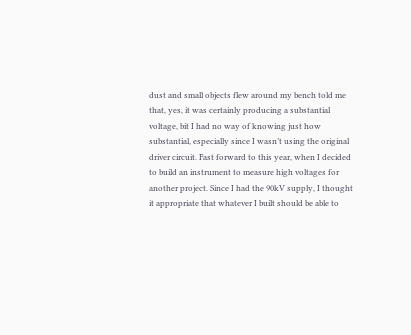dust and small objects flew around my bench told me that, yes, it was certainly producing a substantial voltage, bit I had no way of knowing just how substantial, especially since I wasn’t using the original driver circuit. Fast forward to this year, when I decided to build an instrument to measure high voltages for another project. Since I had the 90kV supply, I thought it appropriate that whatever I built should be able to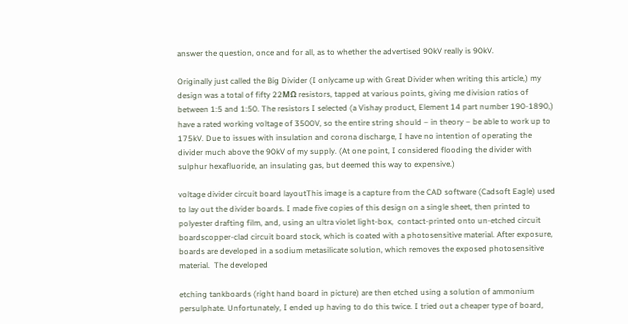answer the question, once and for all, as to whether the advertised 90kV really is 90kV.

Originally just called the Big Divider (I onlycame up with Great Divider when writing this article,) my design was a total of fifty 22MΩ resistors, tapped at various points, giving me division ratios of between 1:5 and 1:50. The resistors I selected (a Vishay product, Element 14 part number 190-1890,) have a rated working voltage of 3500V, so the entire string should – in theory – be able to work up to 175kV. Due to issues with insulation and corona discharge, I have no intention of operating the divider much above the 90kV of my supply. (At one point, I considered flooding the divider with sulphur hexafluoride, an insulating gas, but deemed this way to expensive.)

voltage divider circuit board layoutThis image is a capture from the CAD software (Cadsoft Eagle) used to lay out the divider boards. I made five copies of this design on a single sheet, then printed to polyester drafting film, and, using an ultra violet light-box,  contact-printed onto un-etched circuit boardscopper-clad circuit board stock, which is coated with a photosensitive material. After exposure, boards are developed in a sodium metasilicate solution, which removes the exposed photosensitive material.  The developed

etching tankboards (right hand board in picture) are then etched using a solution of ammonium  persulphate. Unfortunately, I ended up having to do this twice. I tried out a cheaper type of board,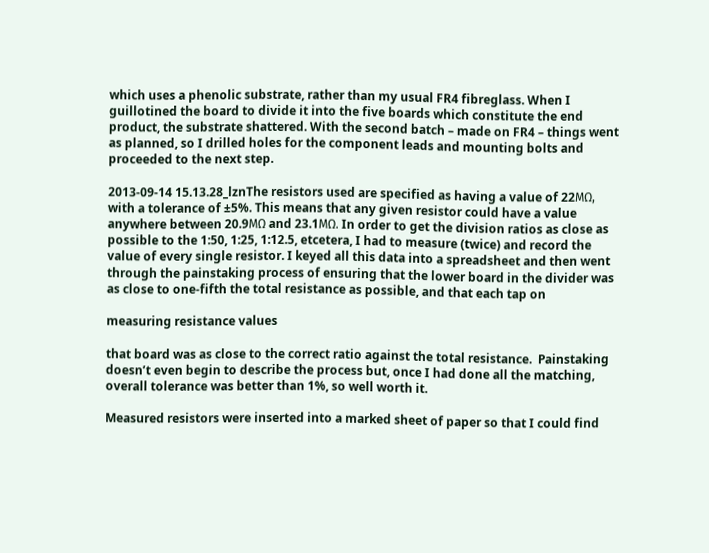which uses a phenolic substrate, rather than my usual FR4 fibreglass. When I guillotined the board to divide it into the five boards which constitute the end product, the substrate shattered. With the second batch – made on FR4 – things went as planned, so I drilled holes for the component leads and mounting bolts and proceeded to the next step.

2013-09-14 15.13.28_lznThe resistors used are specified as having a value of 22MΩ, with a tolerance of ±5%. This means that any given resistor could have a value anywhere between 20.9MΩ and 23.1MΩ. In order to get the division ratios as close as possible to the 1:50, 1:25, 1:12.5, etcetera, I had to measure (twice) and record the value of every single resistor. I keyed all this data into a spreadsheet and then went through the painstaking process of ensuring that the lower board in the divider was as close to one-fifth the total resistance as possible, and that each tap on

measuring resistance values

that board was as close to the correct ratio against the total resistance.  Painstaking doesn’t even begin to describe the process but, once I had done all the matching, overall tolerance was better than 1%, so well worth it.

Measured resistors were inserted into a marked sheet of paper so that I could find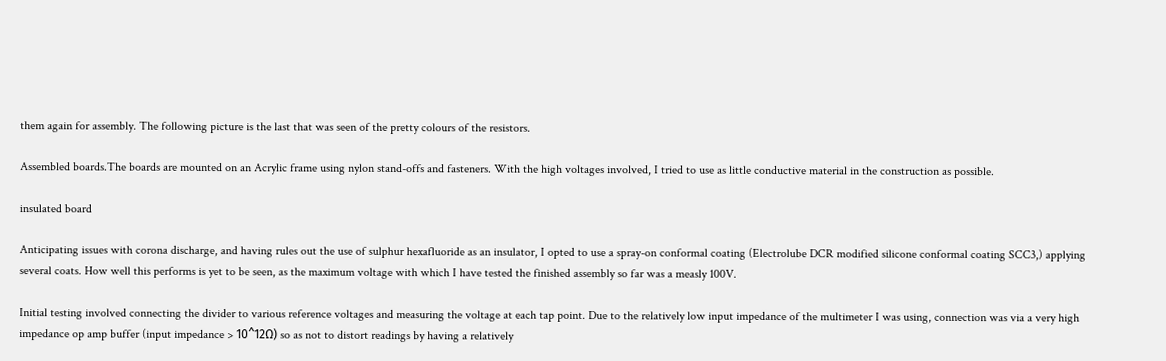them again for assembly. The following picture is the last that was seen of the pretty colours of the resistors.

Assembled boards.The boards are mounted on an Acrylic frame using nylon stand-offs and fasteners. With the high voltages involved, I tried to use as little conductive material in the construction as possible.

insulated board

Anticipating issues with corona discharge, and having rules out the use of sulphur hexafluoride as an insulator, I opted to use a spray-on conformal coating (Electrolube DCR modified silicone conformal coating SCC3,) applying several coats. How well this performs is yet to be seen, as the maximum voltage with which I have tested the finished assembly so far was a measly 100V.

Initial testing involved connecting the divider to various reference voltages and measuring the voltage at each tap point. Due to the relatively low input impedance of the multimeter I was using, connection was via a very high impedance op amp buffer (input impedance > 10^12Ω) so as not to distort readings by having a relatively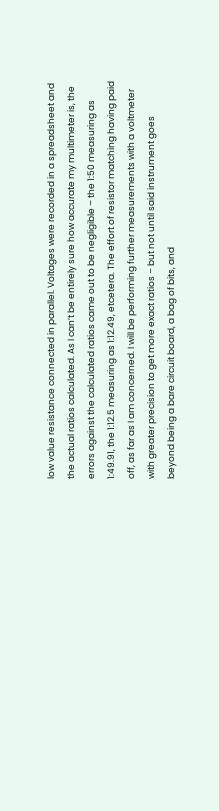low value resistance connected in parallel. Voltages were recorded in a spreadsheet and the actual ratios calculated. As I can’t be entirely sure how accurate my multimeter is, the errors against the calculated ratios came out to be negligible – the 1:50 measuring as 1:49.91, the 1:12.5 measuring as 1:12.49, etcetera. The effort of resistor matching having paid off, as far as I am concerned. I will be performing further measurements with a voltmeter with greater precision to get more exact ratios – but not until said instrument goes beyond being a bare circuit board, a bag of bits, and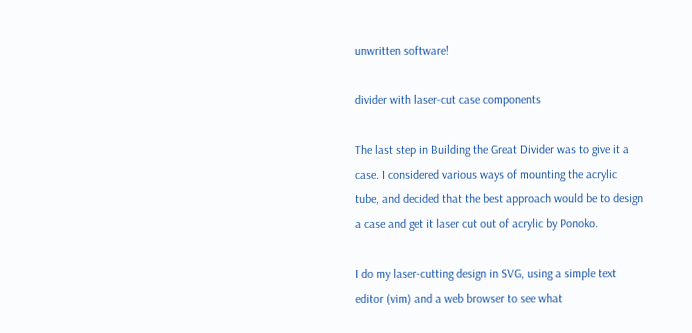unwritten software!

divider with laser-cut case components

The last step in Building the Great Divider was to give it a case. I considered various ways of mounting the acrylic tube, and decided that the best approach would be to design a case and get it laser cut out of acrylic by Ponoko.

I do my laser-cutting design in SVG, using a simple text editor (vim) and a web browser to see what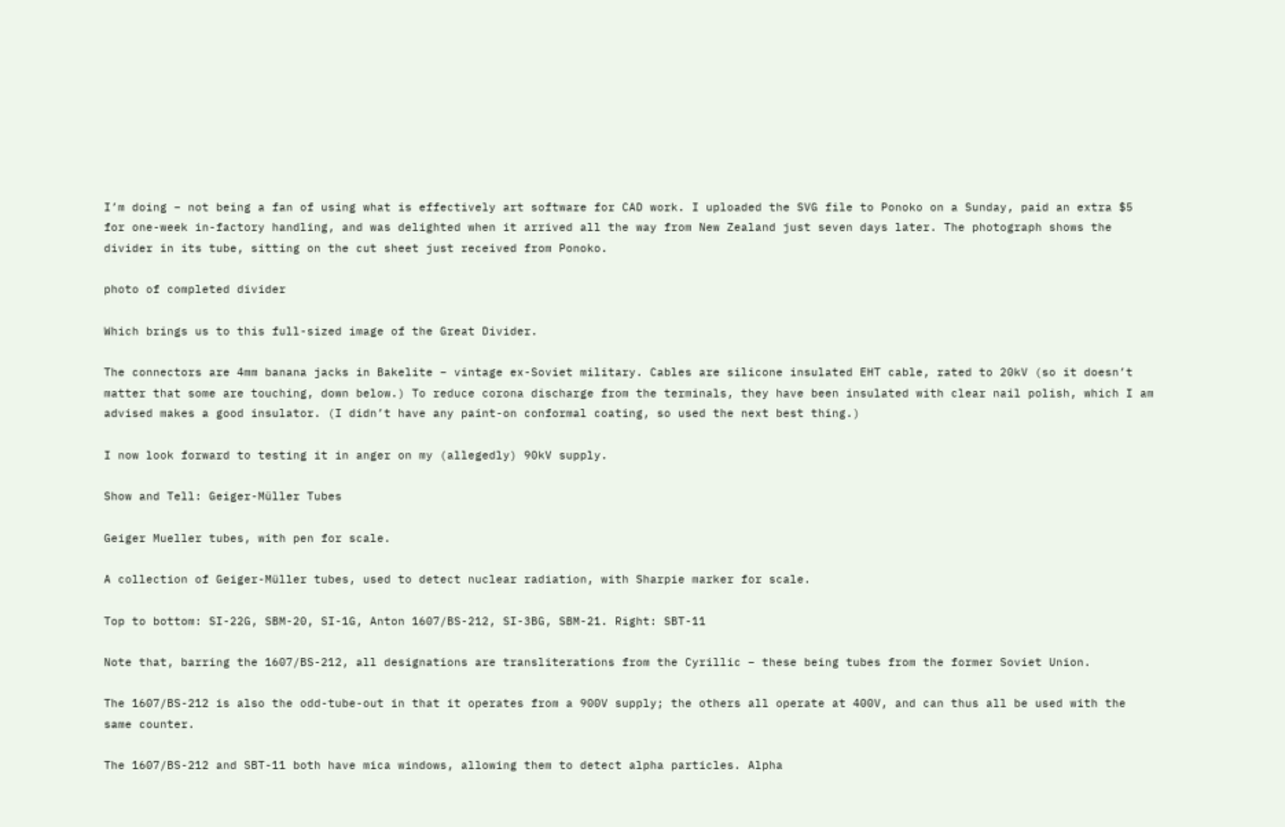I’m doing – not being a fan of using what is effectively art software for CAD work. I uploaded the SVG file to Ponoko on a Sunday, paid an extra $5 for one-week in-factory handling, and was delighted when it arrived all the way from New Zealand just seven days later. The photograph shows the divider in its tube, sitting on the cut sheet just received from Ponoko.

photo of completed divider

Which brings us to this full-sized image of the Great Divider.

The connectors are 4mm banana jacks in Bakelite – vintage ex-Soviet military. Cables are silicone insulated EHT cable, rated to 20kV (so it doesn’t matter that some are touching, down below.) To reduce corona discharge from the terminals, they have been insulated with clear nail polish, which I am advised makes a good insulator. (I didn’t have any paint-on conformal coating, so used the next best thing.)

I now look forward to testing it in anger on my (allegedly) 90kV supply.

Show and Tell: Geiger-Müller Tubes

Geiger Mueller tubes, with pen for scale.

A collection of Geiger-Müller tubes, used to detect nuclear radiation, with Sharpie marker for scale.

Top to bottom: SI-22G, SBM-20, SI-1G, Anton 1607/BS-212, SI-3BG, SBM-21. Right: SBT-11

Note that, barring the 1607/BS-212, all designations are transliterations from the Cyrillic – these being tubes from the former Soviet Union.

The 1607/BS-212 is also the odd-tube-out in that it operates from a 900V supply; the others all operate at 400V, and can thus all be used with the same counter.

The 1607/BS-212 and SBT-11 both have mica windows, allowing them to detect alpha particles. Alpha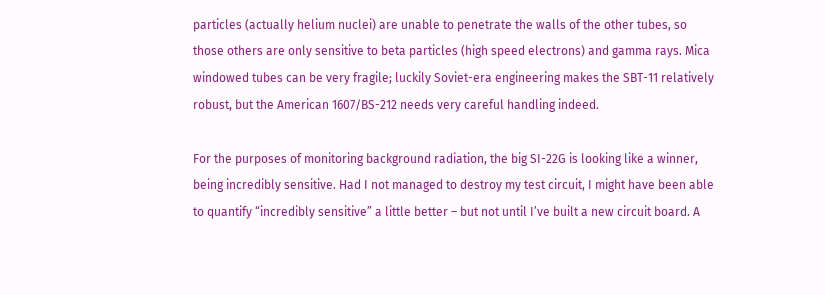particles (actually helium nuclei) are unable to penetrate the walls of the other tubes, so those others are only sensitive to beta particles (high speed electrons) and gamma rays. Mica windowed tubes can be very fragile; luckily Soviet-era engineering makes the SBT-11 relatively robust, but the American 1607/BS-212 needs very careful handling indeed.

For the purposes of monitoring background radiation, the big SI-22G is looking like a winner, being incredibly sensitive. Had I not managed to destroy my test circuit, I might have been able to quantify “incredibly sensitive” a little better – but not until I’ve built a new circuit board. A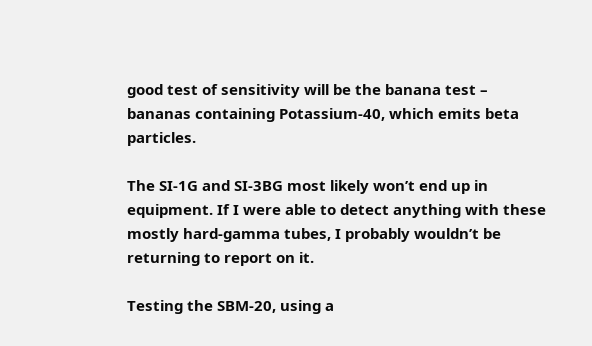good test of sensitivity will be the banana test – bananas containing Potassium-40, which emits beta particles.

The SI-1G and SI-3BG most likely won’t end up in equipment. If I were able to detect anything with these mostly hard-gamma tubes, I probably wouldn’t be returning to report on it.

Testing the SBM-20, using a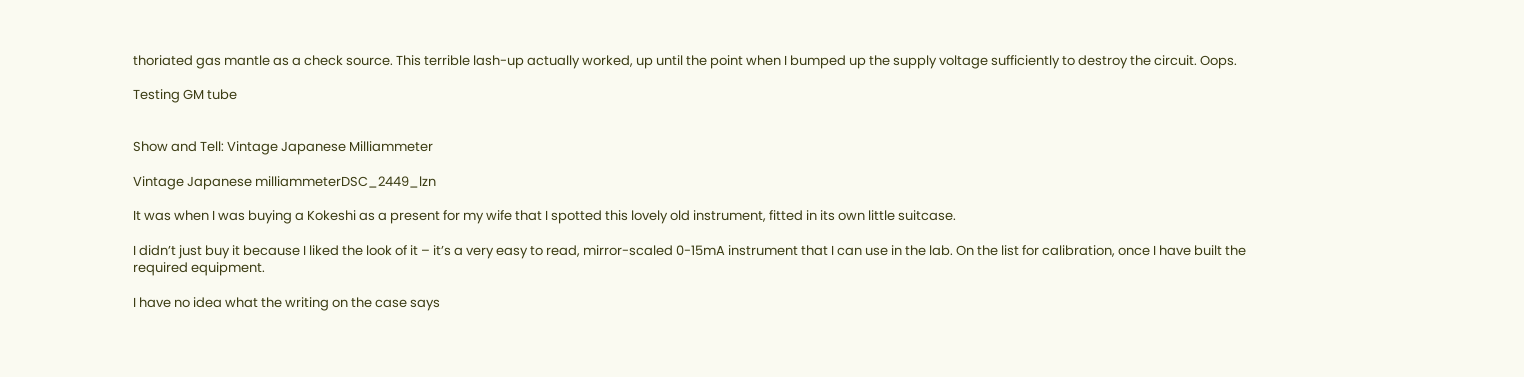thoriated gas mantle as a check source. This terrible lash-up actually worked, up until the point when I bumped up the supply voltage sufficiently to destroy the circuit. Oops.

Testing GM tube


Show and Tell: Vintage Japanese Milliammeter

Vintage Japanese milliammeterDSC_2449_lzn

It was when I was buying a Kokeshi as a present for my wife that I spotted this lovely old instrument, fitted in its own little suitcase.

I didn’t just buy it because I liked the look of it – it’s a very easy to read, mirror-scaled 0-15mA instrument that I can use in the lab. On the list for calibration, once I have built the required equipment.

I have no idea what the writing on the case says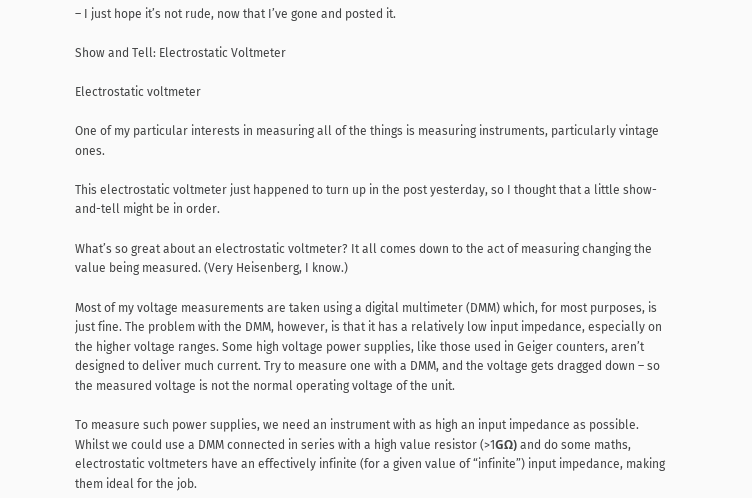– I just hope it’s not rude, now that I’ve gone and posted it.

Show and Tell: Electrostatic Voltmeter

Electrostatic voltmeter

One of my particular interests in measuring all of the things is measuring instruments, particularly vintage ones.

This electrostatic voltmeter just happened to turn up in the post yesterday, so I thought that a little show-and-tell might be in order.

What’s so great about an electrostatic voltmeter? It all comes down to the act of measuring changing the value being measured. (Very Heisenberg, I know.)

Most of my voltage measurements are taken using a digital multimeter (DMM) which, for most purposes, is just fine. The problem with the DMM, however, is that it has a relatively low input impedance, especially on the higher voltage ranges. Some high voltage power supplies, like those used in Geiger counters, aren’t designed to deliver much current. Try to measure one with a DMM, and the voltage gets dragged down – so the measured voltage is not the normal operating voltage of the unit.

To measure such power supplies, we need an instrument with as high an input impedance as possible. Whilst we could use a DMM connected in series with a high value resistor (>1GΩ) and do some maths, electrostatic voltmeters have an effectively infinite (for a given value of “infinite”) input impedance, making them ideal for the job.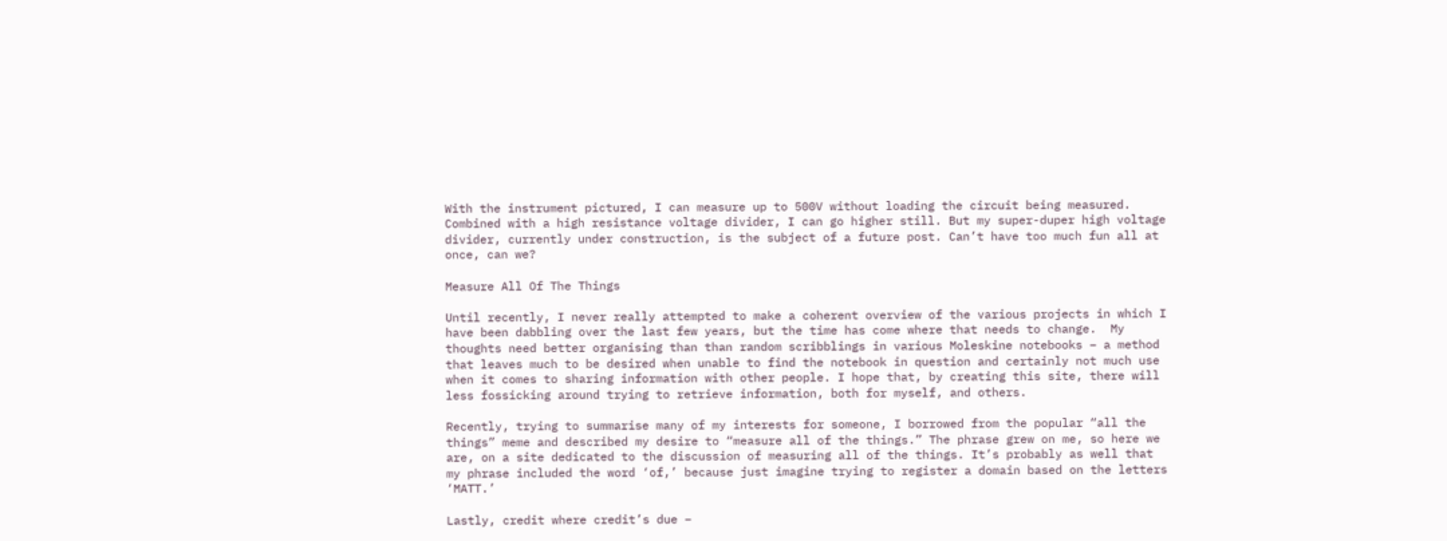With the instrument pictured, I can measure up to 500V without loading the circuit being measured. Combined with a high resistance voltage divider, I can go higher still. But my super-duper high voltage divider, currently under construction, is the subject of a future post. Can’t have too much fun all at once, can we?

Measure All Of The Things

Until recently, I never really attempted to make a coherent overview of the various projects in which I have been dabbling over the last few years, but the time has come where that needs to change.  My thoughts need better organising than than random scribblings in various Moleskine notebooks – a method that leaves much to be desired when unable to find the notebook in question and certainly not much use when it comes to sharing information with other people. I hope that, by creating this site, there will less fossicking around trying to retrieve information, both for myself, and others.

Recently, trying to summarise many of my interests for someone, I borrowed from the popular “all the things” meme and described my desire to “measure all of the things.” The phrase grew on me, so here we are, on a site dedicated to the discussion of measuring all of the things. It’s probably as well that my phrase included the word ‘of,’ because just imagine trying to register a domain based on the letters ‘MATT.’

Lastly, credit where credit’s due –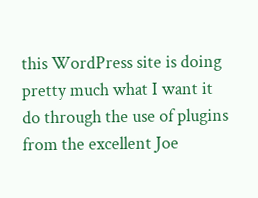this WordPress site is doing pretty much what I want it do through the use of plugins from the excellent Joe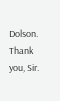Dolson. Thank you, Sir.